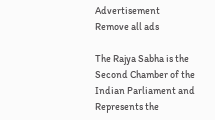Advertisement Remove all ads

The Rajya Sabha is the Second Chamber of the Indian Parliament and Represents the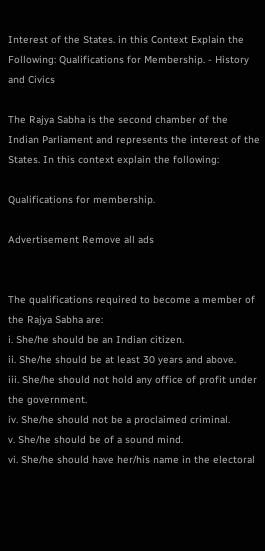Interest of the States. in this Context Explain the Following: Qualifications for Membership. - History and Civics

The Rajya Sabha is the second chamber of the Indian Parliament and represents the interest of the States. In this context explain the following:

Qualifications for membership.

Advertisement Remove all ads


The qualifications required to become a member of the Rajya Sabha are:
i. She/he should be an Indian citizen.
ii. She/he should be at least 30 years and above.
iii. She/he should not hold any office of profit under the government.
iv. She/he should not be a proclaimed criminal.
v. She/he should be of a sound mind.
vi. She/he should have her/his name in the electoral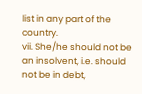list in any part of the country.
vii. She/he should not be an insolvent, i.e. should not be in debt,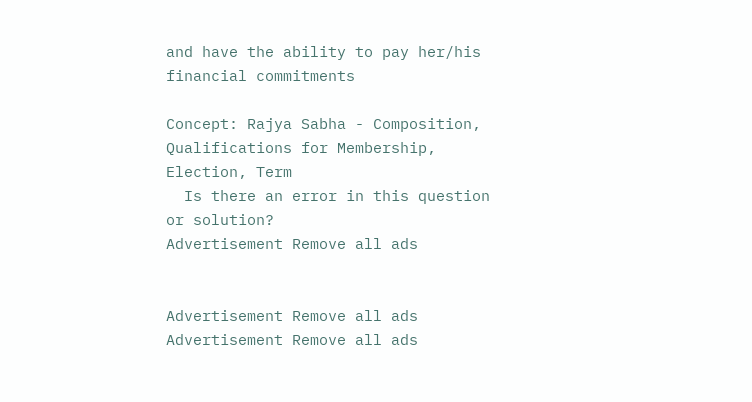and have the ability to pay her/his financial commitments

Concept: Rajya Sabha - Composition, Qualifications for Membership, Election, Term
  Is there an error in this question or solution?
Advertisement Remove all ads


Advertisement Remove all ads
Advertisement Remove all ads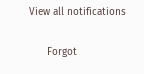View all notifications

      Forgot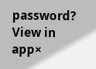password?
View in app×